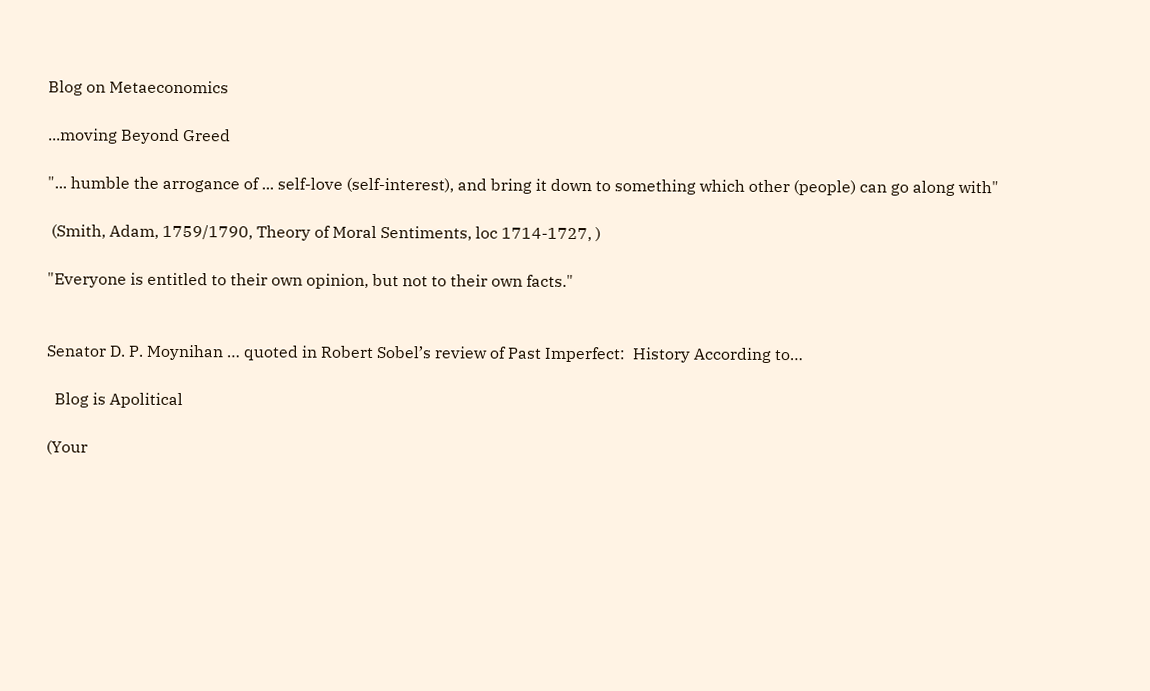Blog on Metaeconomics

...moving Beyond Greed

"... humble the arrogance of ... self-love (self-interest), and bring it down to something which other (people) can go along with"

 (Smith, Adam, 1759/1790, Theory of Moral Sentiments, loc 1714-1727, )

"Everyone is entitled to their own opinion, but not to their own facts."


Senator D. P. Moynihan … quoted in Robert Sobel’s review of Past Imperfect:  History According to…

  Blog is Apolitical

(Your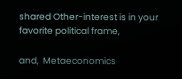shared Other-interest is in your favorite political frame,

and,  Metaeconomics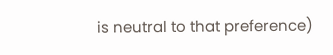is neutral to that preference)